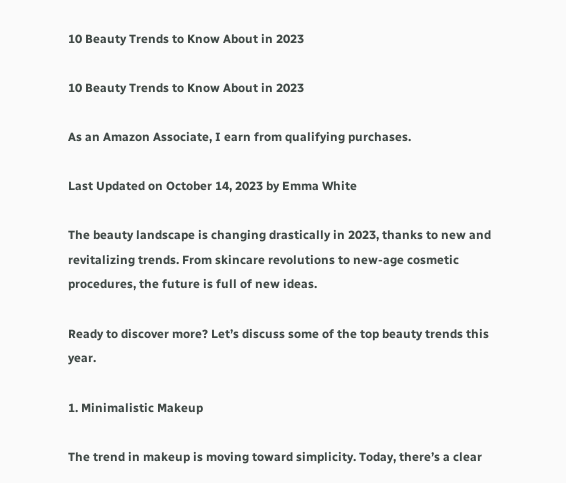10 Beauty Trends to Know About in 2023

10 Beauty Trends to Know About in 2023

As an Amazon Associate, I earn from qualifying purchases.

Last Updated on October 14, 2023 by Emma White

The beauty landscape is changing drastically in 2023, thanks to new and revitalizing trends. From skincare revolutions to new-age cosmetic procedures, the future is full of new ideas.

Ready to discover more? Let’s discuss some of the top beauty trends this year.

1. Minimalistic Makeup

The trend in makeup is moving toward simplicity. Today, there’s a clear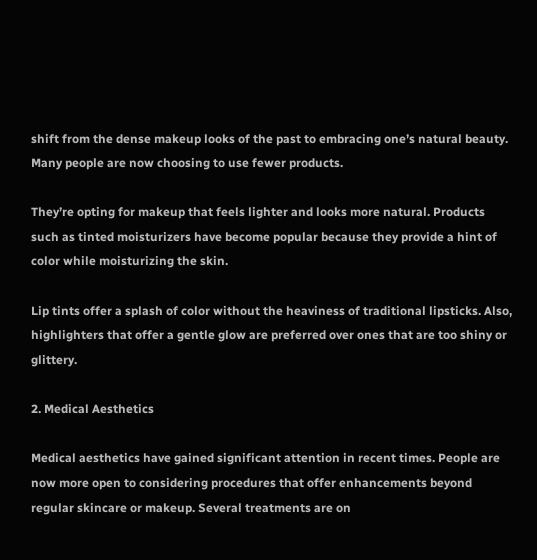shift from the dense makeup looks of the past to embracing one’s natural beauty. Many people are now choosing to use fewer products.

They’re opting for makeup that feels lighter and looks more natural. Products such as tinted moisturizers have become popular because they provide a hint of color while moisturizing the skin.

Lip tints offer a splash of color without the heaviness of traditional lipsticks. Also, highlighters that offer a gentle glow are preferred over ones that are too shiny or glittery.

2. Medical Aesthetics

Medical aesthetics have gained significant attention in recent times. People are now more open to considering procedures that offer enhancements beyond regular skincare or makeup. Several treatments are on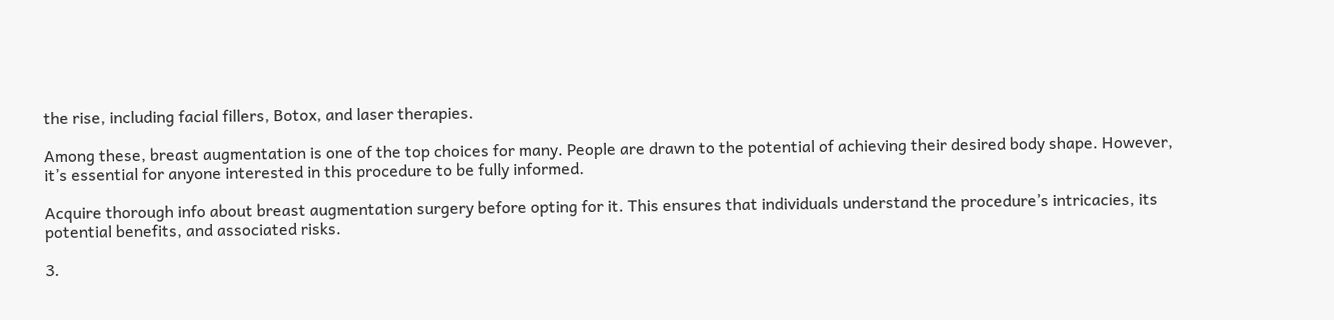the rise, including facial fillers, Botox, and laser therapies.

Among these, breast augmentation is one of the top choices for many. People are drawn to the potential of achieving their desired body shape. However, it’s essential for anyone interested in this procedure to be fully informed.

Acquire thorough info about breast augmentation surgery before opting for it. This ensures that individuals understand the procedure’s intricacies, its potential benefits, and associated risks.

3.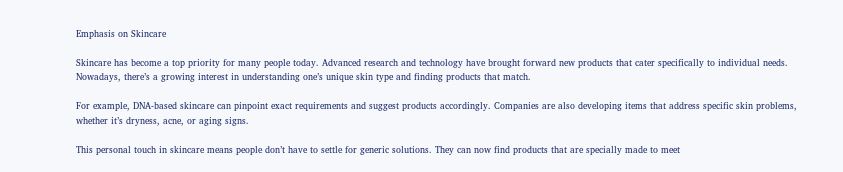Emphasis on Skincare

Skincare has become a top priority for many people today. Advanced research and technology have brought forward new products that cater specifically to individual needs. Nowadays, there’s a growing interest in understanding one’s unique skin type and finding products that match.

For example, DNA-based skincare can pinpoint exact requirements and suggest products accordingly. Companies are also developing items that address specific skin problems, whether it’s dryness, acne, or aging signs.

This personal touch in skincare means people don’t have to settle for generic solutions. They can now find products that are specially made to meet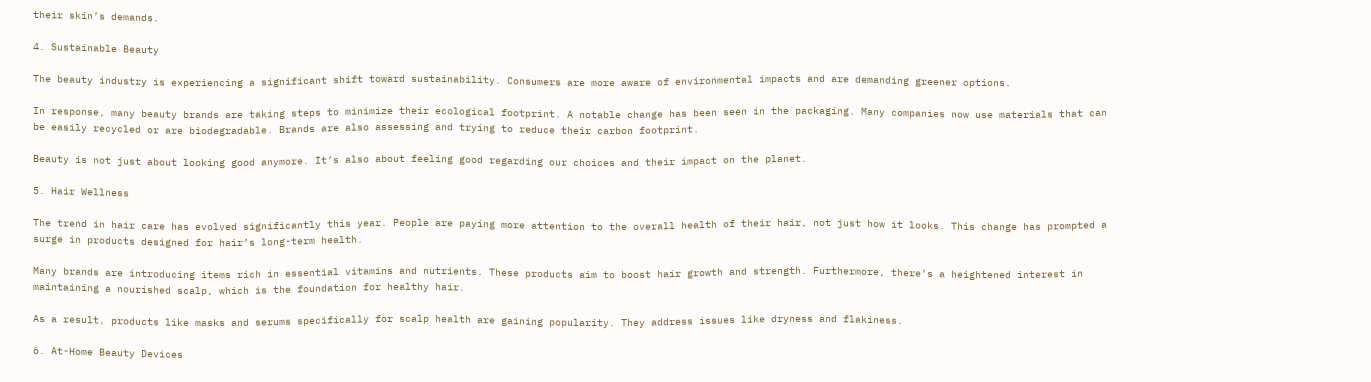their skin’s demands.

4. Sustainable Beauty

The beauty industry is experiencing a significant shift toward sustainability. Consumers are more aware of environmental impacts and are demanding greener options.

In response, many beauty brands are taking steps to minimize their ecological footprint. A notable change has been seen in the packaging. Many companies now use materials that can be easily recycled or are biodegradable. Brands are also assessing and trying to reduce their carbon footprint.

Beauty is not just about looking good anymore. It’s also about feeling good regarding our choices and their impact on the planet.

5. Hair Wellness

The trend in hair care has evolved significantly this year. People are paying more attention to the overall health of their hair, not just how it looks. This change has prompted a surge in products designed for hair’s long-term health.

Many brands are introducing items rich in essential vitamins and nutrients. These products aim to boost hair growth and strength. Furthermore, there’s a heightened interest in maintaining a nourished scalp, which is the foundation for healthy hair.

As a result, products like masks and serums specifically for scalp health are gaining popularity. They address issues like dryness and flakiness.

6. At-Home Beauty Devices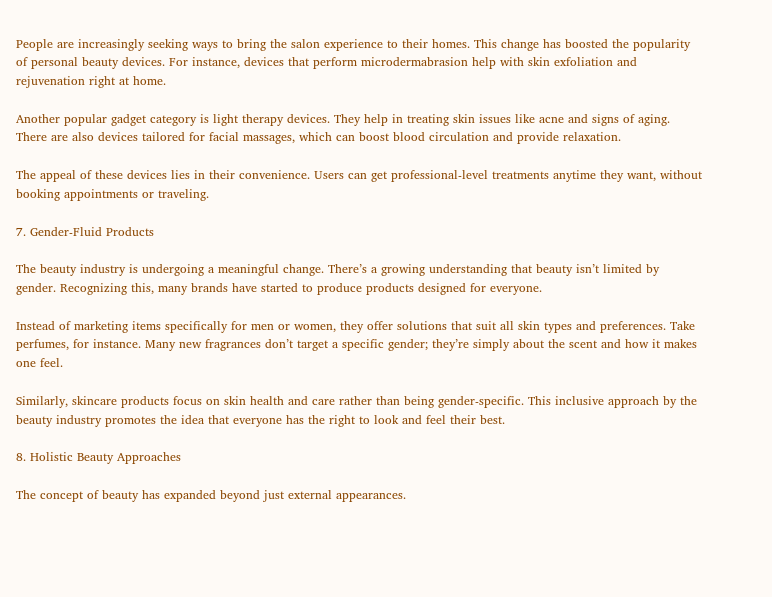People are increasingly seeking ways to bring the salon experience to their homes. This change has boosted the popularity of personal beauty devices. For instance, devices that perform microdermabrasion help with skin exfoliation and rejuvenation right at home.

Another popular gadget category is light therapy devices. They help in treating skin issues like acne and signs of aging. There are also devices tailored for facial massages, which can boost blood circulation and provide relaxation.

The appeal of these devices lies in their convenience. Users can get professional-level treatments anytime they want, without booking appointments or traveling.

7. Gender-Fluid Products

The beauty industry is undergoing a meaningful change. There’s a growing understanding that beauty isn’t limited by gender. Recognizing this, many brands have started to produce products designed for everyone.

Instead of marketing items specifically for men or women, they offer solutions that suit all skin types and preferences. Take perfumes, for instance. Many new fragrances don’t target a specific gender; they’re simply about the scent and how it makes one feel.

Similarly, skincare products focus on skin health and care rather than being gender-specific. This inclusive approach by the beauty industry promotes the idea that everyone has the right to look and feel their best.

8. Holistic Beauty Approaches

The concept of beauty has expanded beyond just external appearances.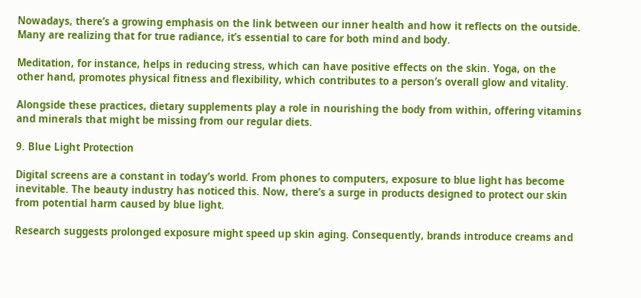Nowadays, there’s a growing emphasis on the link between our inner health and how it reflects on the outside. Many are realizing that for true radiance, it’s essential to care for both mind and body.

Meditation, for instance, helps in reducing stress, which can have positive effects on the skin. Yoga, on the other hand, promotes physical fitness and flexibility, which contributes to a person’s overall glow and vitality.

Alongside these practices, dietary supplements play a role in nourishing the body from within, offering vitamins and minerals that might be missing from our regular diets.

9. Blue Light Protection

Digital screens are a constant in today’s world. From phones to computers, exposure to blue light has become inevitable. The beauty industry has noticed this. Now, there’s a surge in products designed to protect our skin from potential harm caused by blue light.

Research suggests prolonged exposure might speed up skin aging. Consequently, brands introduce creams and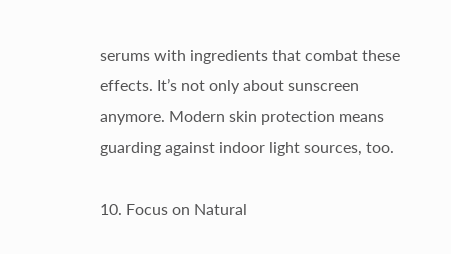serums with ingredients that combat these effects. It’s not only about sunscreen anymore. Modern skin protection means guarding against indoor light sources, too.

10. Focus on Natural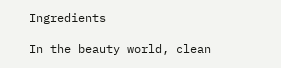Ingredients

In the beauty world, clean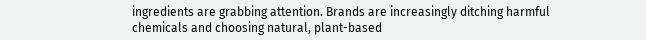ingredients are grabbing attention. Brands are increasingly ditching harmful chemicals and choosing natural, plant-based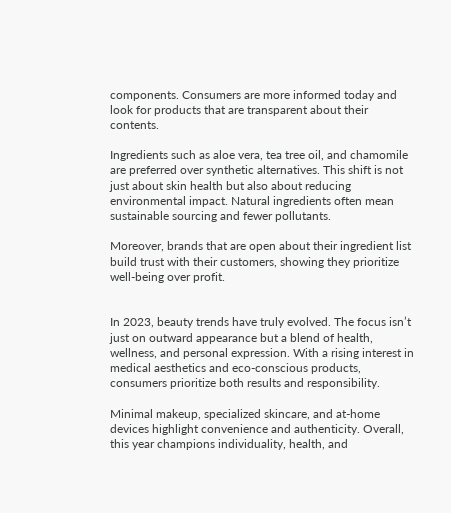components. Consumers are more informed today and look for products that are transparent about their contents.

Ingredients such as aloe vera, tea tree oil, and chamomile are preferred over synthetic alternatives. This shift is not just about skin health but also about reducing environmental impact. Natural ingredients often mean sustainable sourcing and fewer pollutants.

Moreover, brands that are open about their ingredient list build trust with their customers, showing they prioritize well-being over profit.


In 2023, beauty trends have truly evolved. The focus isn’t just on outward appearance but a blend of health, wellness, and personal expression. With a rising interest in medical aesthetics and eco-conscious products, consumers prioritize both results and responsibility.

Minimal makeup, specialized skincare, and at-home devices highlight convenience and authenticity. Overall, this year champions individuality, health, and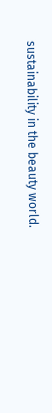sustainability in the beauty world.